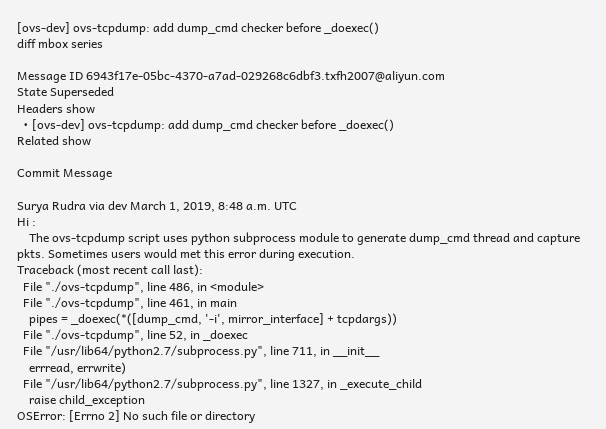[ovs-dev] ovs-tcpdump: add dump_cmd checker before _doexec()
diff mbox series

Message ID 6943f17e-05bc-4370-a7ad-029268c6dbf3.txfh2007@aliyun.com
State Superseded
Headers show
  • [ovs-dev] ovs-tcpdump: add dump_cmd checker before _doexec()
Related show

Commit Message

Surya Rudra via dev March 1, 2019, 8:48 a.m. UTC
Hi :
    The ovs-tcpdump script uses python subprocess module to generate dump_cmd thread and capture pkts. Sometimes users would met this error during execution.
Traceback (most recent call last):
  File "./ovs-tcpdump", line 486, in <module>
  File "./ovs-tcpdump", line 461, in main
    pipes = _doexec(*([dump_cmd, '-i', mirror_interface] + tcpdargs))
  File "./ovs-tcpdump", line 52, in _doexec
  File "/usr/lib64/python2.7/subprocess.py", line 711, in __init__
    errread, errwrite)
  File "/usr/lib64/python2.7/subprocess.py", line 1327, in _execute_child
    raise child_exception
OSError: [Errno 2] No such file or directory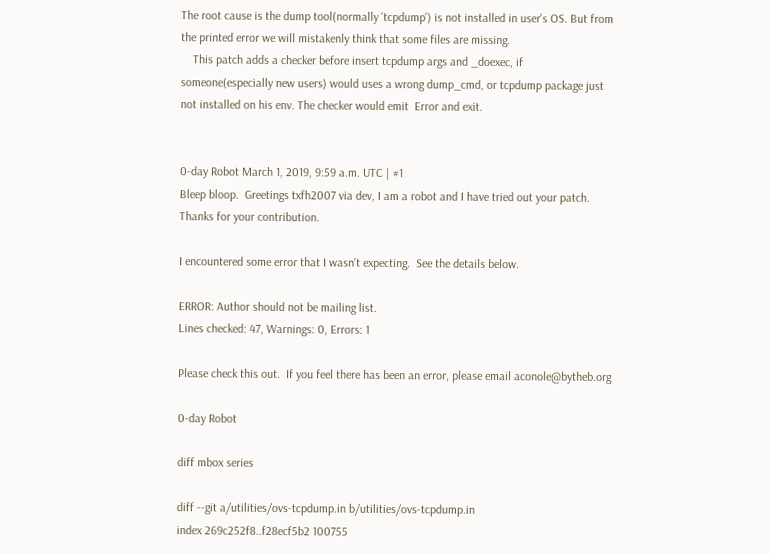The root cause is the dump tool(normally 'tcpdump') is not installed in user's OS. But from the printed error we will mistakenly think that some files are missing.
    This patch adds a checker before insert tcpdump args and _doexec, if someone(especially new users) would uses a wrong dump_cmd, or tcpdump package just not installed on his env. The checker would emit  Error and exit.


0-day Robot March 1, 2019, 9:59 a.m. UTC | #1
Bleep bloop.  Greetings txfh2007 via dev, I am a robot and I have tried out your patch.
Thanks for your contribution.

I encountered some error that I wasn't expecting.  See the details below.

ERROR: Author should not be mailing list.
Lines checked: 47, Warnings: 0, Errors: 1

Please check this out.  If you feel there has been an error, please email aconole@bytheb.org

0-day Robot

diff mbox series

diff --git a/utilities/ovs-tcpdump.in b/utilities/ovs-tcpdump.in
index 269c252f8..f28ecf5b2 100755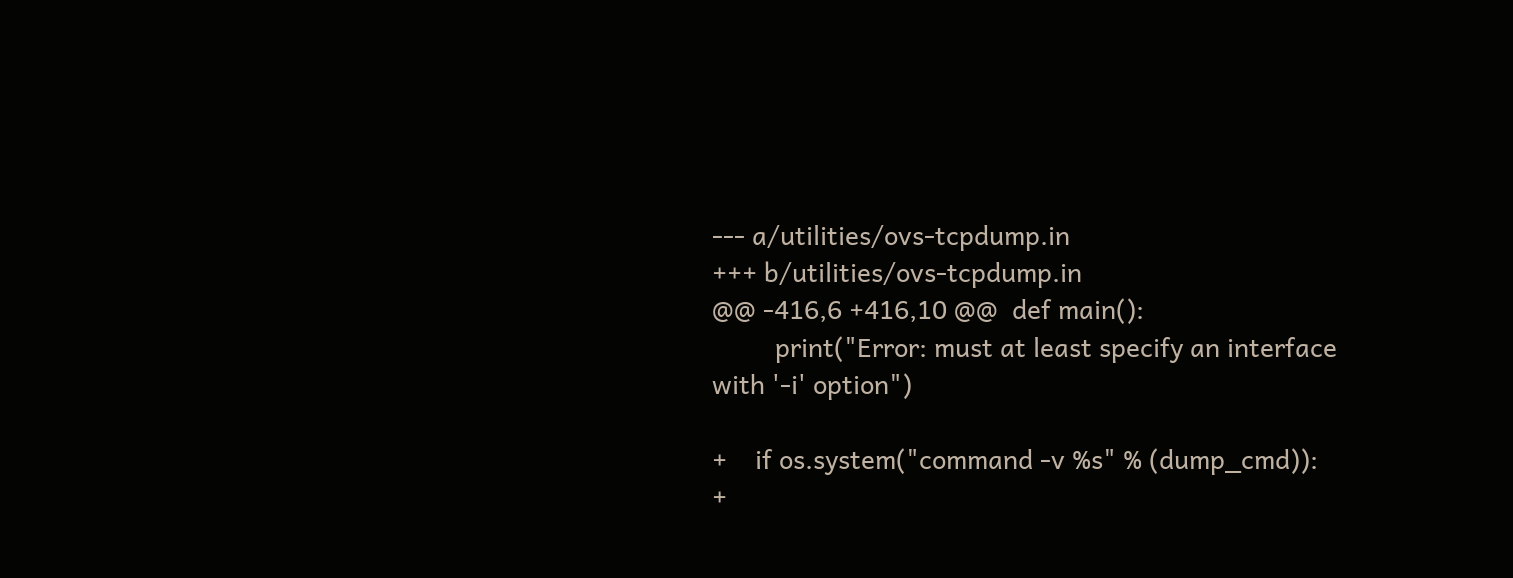--- a/utilities/ovs-tcpdump.in
+++ b/utilities/ovs-tcpdump.in
@@ -416,6 +416,10 @@  def main():
         print("Error: must at least specify an interface with '-i' option")

+    if os.system("command -v %s" % (dump_cmd)):
+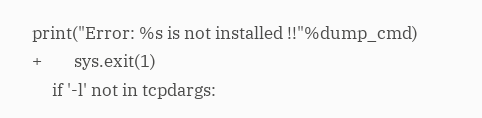print("Error: %s is not installed !!"%dump_cmd)
+        sys.exit(1)
     if '-l' not in tcpdargs: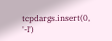tcpdargs.insert(0, '-l')